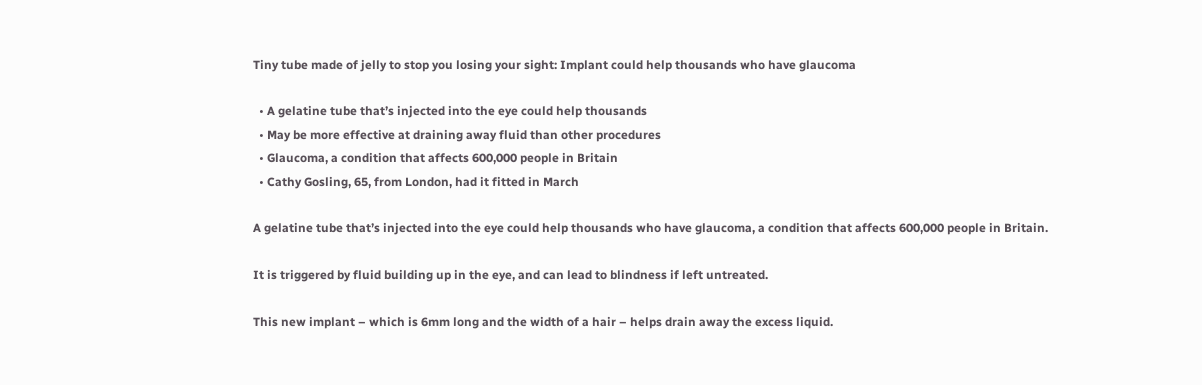Tiny tube made of jelly to stop you losing your sight: Implant could help thousands who have glaucoma

  • A gelatine tube that’s injected into the eye could help thousands
  • May be more effective at draining away fluid than other procedures
  • Glaucoma, a condition that affects 600,000 people in Britain
  • Cathy Gosling, 65, from London, had it fitted in March

A gelatine tube that’s injected into the eye could help thousands who have glaucoma, a condition that affects 600,000 people in Britain.

It is triggered by fluid building up in the eye, and can lead to blindness if left untreated.

This new implant – which is 6mm long and the width of a hair – helps drain away the excess liquid.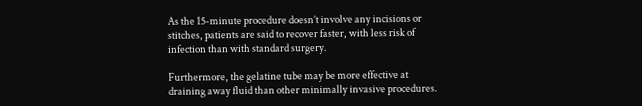As the 15-minute procedure doesn’t involve any incisions or stitches, patients are said to recover faster, with less risk of infection than with standard surgery.

Furthermore, the gelatine tube may be more effective at draining away fluid than other minimally invasive procedures.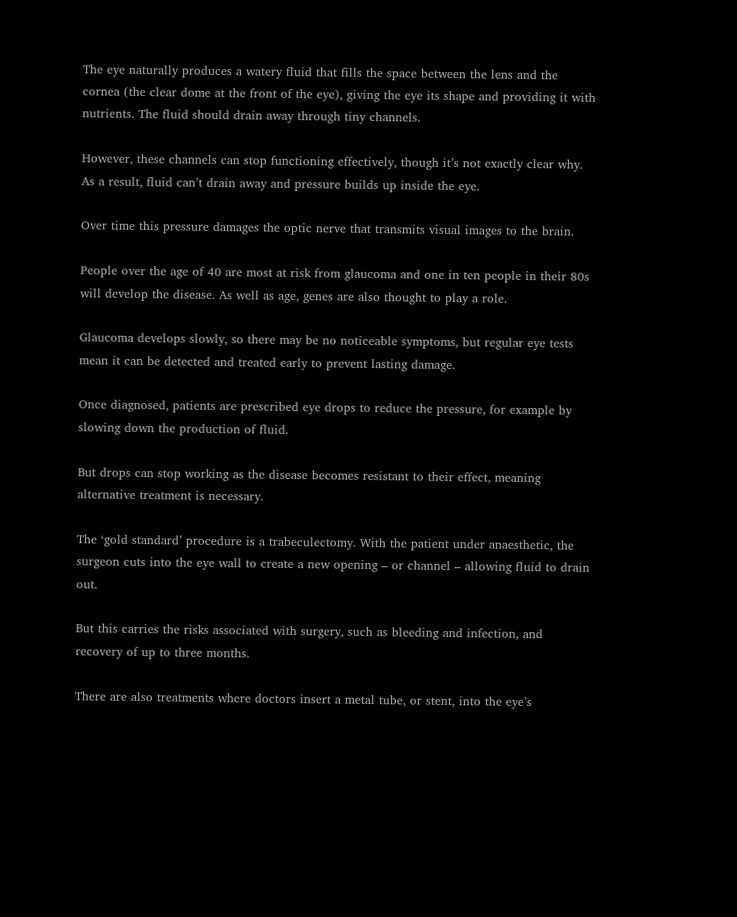The eye naturally produces a watery fluid that fills the space between the lens and the cornea (the clear dome at the front of the eye), giving the eye its shape and providing it with nutrients. The fluid should drain away through tiny channels.

However, these channels can stop functioning effectively, though it’s not exactly clear why. As a result, fluid can’t drain away and pressure builds up inside the eye.

Over time this pressure damages the optic nerve that transmits visual images to the brain.

People over the age of 40 are most at risk from glaucoma and one in ten people in their 80s will develop the disease. As well as age, genes are also thought to play a role.

Glaucoma develops slowly, so there may be no noticeable symptoms, but regular eye tests mean it can be detected and treated early to prevent lasting damage.

Once diagnosed, patients are prescribed eye drops to reduce the pressure, for example by slowing down the production of fluid.

But drops can stop working as the disease becomes resistant to their effect, meaning alternative treatment is necessary.

The ‘gold standard’ procedure is a trabeculectomy. With the patient under anaesthetic, the surgeon cuts into the eye wall to create a new opening – or channel – allowing fluid to drain out.

But this carries the risks associated with surgery, such as bleeding and infection, and recovery of up to three months.

There are also treatments where doctors insert a metal tube, or stent, into the eye’s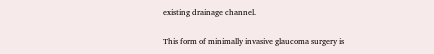existing drainage channel.

This form of minimally invasive glaucoma surgery is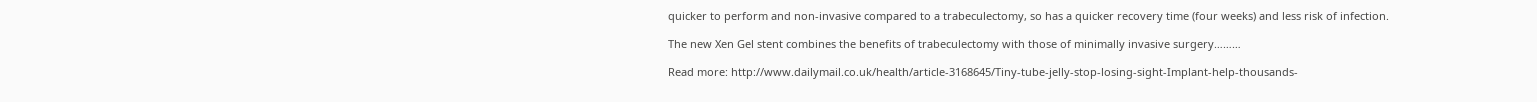quicker to perform and non-invasive compared to a trabeculectomy, so has a quicker recovery time (four weeks) and less risk of infection.

The new Xen Gel stent combines the benefits of trabeculectomy with those of minimally invasive surgery………

Read more: http://www.dailymail.co.uk/health/article-3168645/Tiny-tube-jelly-stop-losing-sight-Implant-help-thousands-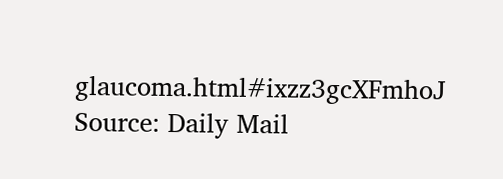glaucoma.html#ixzz3gcXFmhoJ
Source: Daily Mail